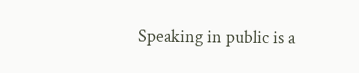Speaking in public is a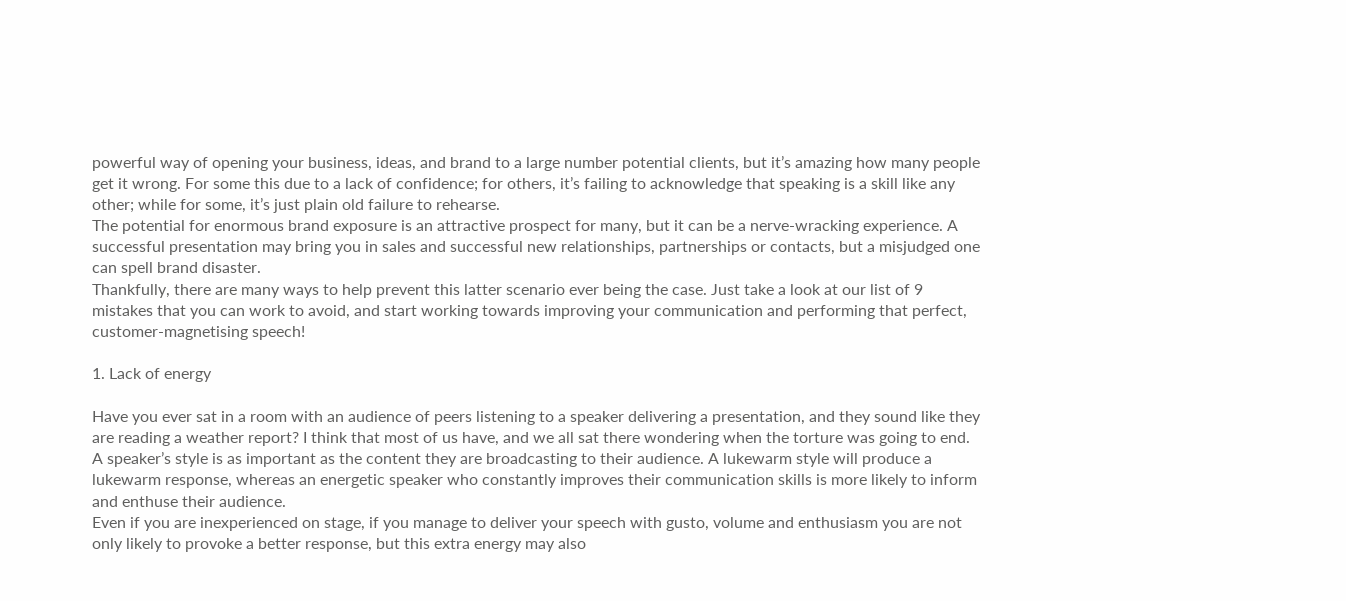powerful way of opening your business, ideas, and brand to a large number potential clients, but it’s amazing how many people get it wrong. For some this due to a lack of confidence; for others, it’s failing to acknowledge that speaking is a skill like any other; while for some, it’s just plain old failure to rehearse.
The potential for enormous brand exposure is an attractive prospect for many, but it can be a nerve-wracking experience. A successful presentation may bring you in sales and successful new relationships, partnerships or contacts, but a misjudged one can spell brand disaster.
Thankfully, there are many ways to help prevent this latter scenario ever being the case. Just take a look at our list of 9 mistakes that you can work to avoid, and start working towards improving your communication and performing that perfect, customer-magnetising speech!

1. Lack of energy

Have you ever sat in a room with an audience of peers listening to a speaker delivering a presentation, and they sound like they are reading a weather report? I think that most of us have, and we all sat there wondering when the torture was going to end.
A speaker’s style is as important as the content they are broadcasting to their audience. A lukewarm style will produce a lukewarm response, whereas an energetic speaker who constantly improves their communication skills is more likely to inform and enthuse their audience.
Even if you are inexperienced on stage, if you manage to deliver your speech with gusto, volume and enthusiasm you are not only likely to provoke a better response, but this extra energy may also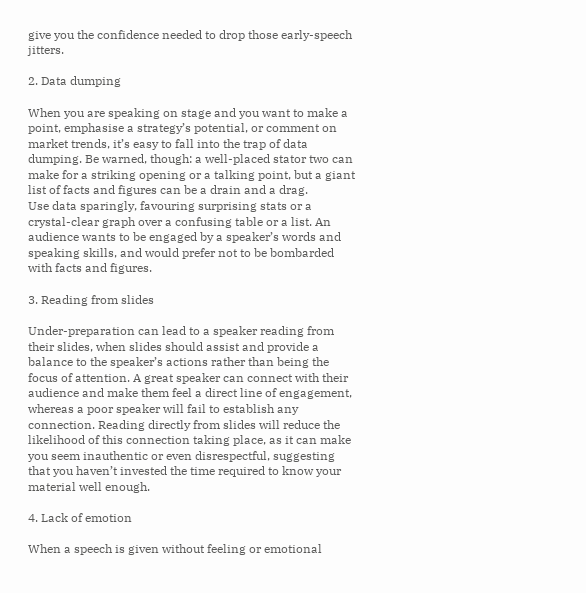give you the confidence needed to drop those early-speech jitters.

2. Data dumping

When you are speaking on stage and you want to make a point, emphasise a strategy’s potential, or comment on market trends, it’s easy to fall into the trap of data dumping. Be warned, though: a well-placed stator two can make for a striking opening or a talking point, but a giant list of facts and figures can be a drain and a drag.
Use data sparingly, favouring surprising stats or a crystal-clear graph over a confusing table or a list. An audience wants to be engaged by a speaker’s words and speaking skills, and would prefer not to be bombarded with facts and figures.

3. Reading from slides

Under-preparation can lead to a speaker reading from their slides, when slides should assist and provide a balance to the speaker’s actions rather than being the focus of attention. A great speaker can connect with their audience and make them feel a direct line of engagement, whereas a poor speaker will fail to establish any connection. Reading directly from slides will reduce the likelihood of this connection taking place, as it can make you seem inauthentic or even disrespectful, suggesting that you haven’t invested the time required to know your material well enough.

4. Lack of emotion

When a speech is given without feeling or emotional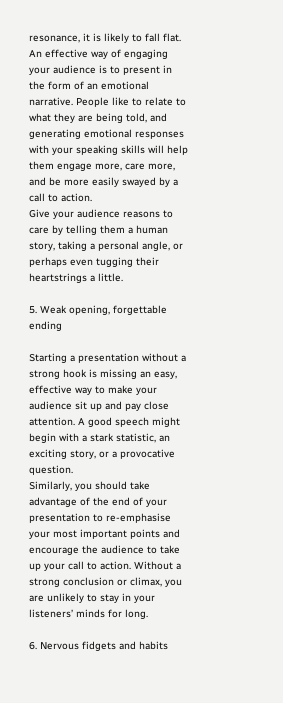resonance, it is likely to fall flat.
An effective way of engaging your audience is to present in the form of an emotional narrative. People like to relate to what they are being told, and generating emotional responses with your speaking skills will help them engage more, care more, and be more easily swayed by a call to action.
Give your audience reasons to care by telling them a human story, taking a personal angle, or perhaps even tugging their heartstrings a little.

5. Weak opening, forgettable ending

Starting a presentation without a strong hook is missing an easy, effective way to make your audience sit up and pay close attention. A good speech might begin with a stark statistic, an exciting story, or a provocative question.
Similarly, you should take advantage of the end of your presentation to re-emphasise your most important points and encourage the audience to take up your call to action. Without a strong conclusion or climax, you are unlikely to stay in your listeners’ minds for long.

6. Nervous fidgets and habits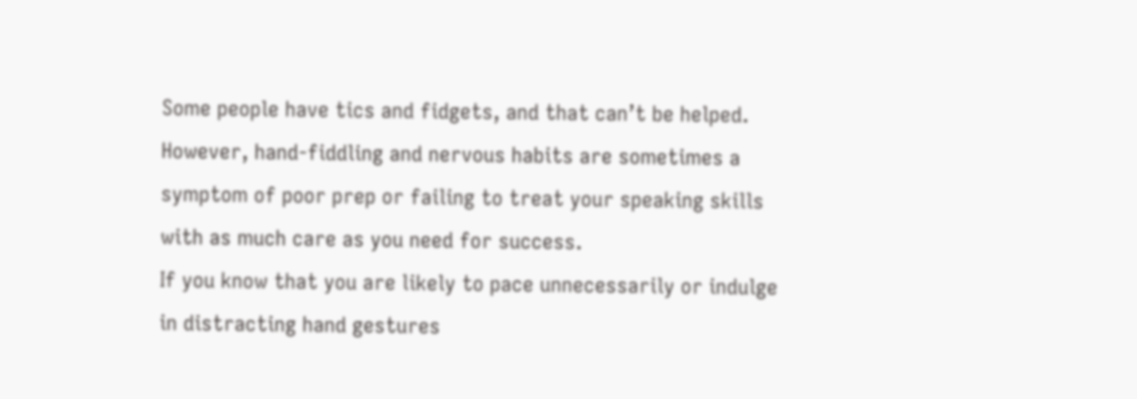Some people have tics and fidgets, and that can’t be helped. However, hand-fiddling and nervous habits are sometimes a symptom of poor prep or failing to treat your speaking skills with as much care as you need for success.
If you know that you are likely to pace unnecessarily or indulge in distracting hand gestures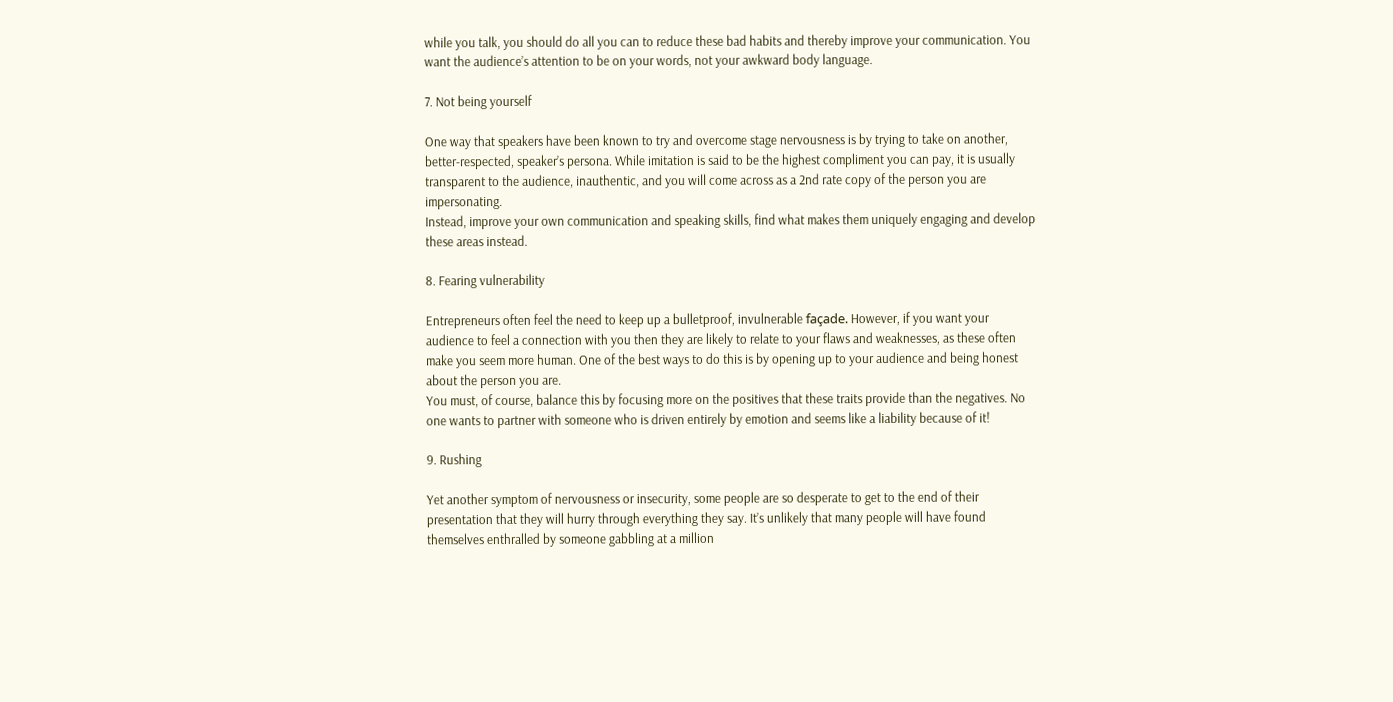while you talk, you should do all you can to reduce these bad habits and thereby improve your communication. You want the audience’s attention to be on your words, not your awkward body language.

7. Not being yourself

One way that speakers have been known to try and overcome stage nervousness is by trying to take on another, better-respected, speaker’s persona. While imitation is said to be the highest compliment you can pay, it is usually transparent to the audience, inauthentic, and you will come across as a 2nd rate copy of the person you are impersonating.
Instead, improve your own communication and speaking skills, find what makes them uniquely engaging and develop these areas instead.

8. Fearing vulnerability

Entrepreneurs often feel the need to keep up a bulletproof, invulnerable façade. However, if you want your audience to feel a connection with you then they are likely to relate to your flaws and weaknesses, as these often make you seem more human. One of the best ways to do this is by opening up to your audience and being honest about the person you are.
You must, of course, balance this by focusing more on the positives that these traits provide than the negatives. No one wants to partner with someone who is driven entirely by emotion and seems like a liability because of it!

9. Rushing

Yet another symptom of nervousness or insecurity, some people are so desperate to get to the end of their presentation that they will hurry through everything they say. It’s unlikely that many people will have found themselves enthralled by someone gabbling at a million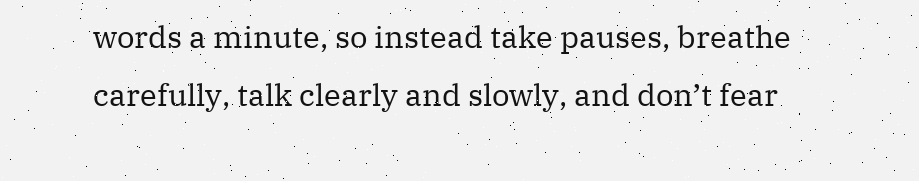words a minute, so instead take pauses, breathe carefully, talk clearly and slowly, and don’t fear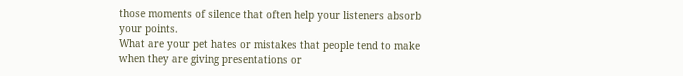those moments of silence that often help your listeners absorb your points.
What are your pet hates or mistakes that people tend to make when they are giving presentations or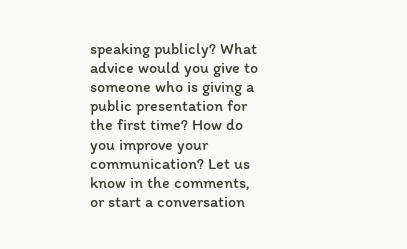speaking publicly? What advice would you give to someone who is giving a public presentation for the first time? How do you improve your communication? Let us know in the comments, or start a conversation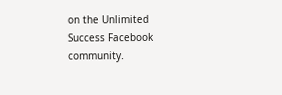on the Unlimited Success Facebook community.